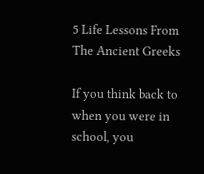5 Life Lessons From The Ancient Greeks

If you think back to when you were in school, you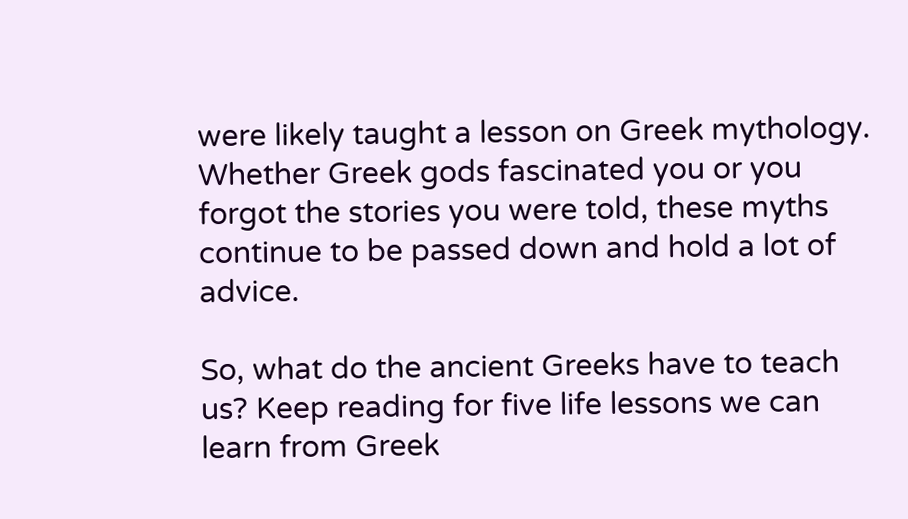were likely taught a lesson on Greek mythology. Whether Greek gods fascinated you or you forgot the stories you were told, these myths continue to be passed down and hold a lot of advice.

So, what do the ancient Greeks have to teach us? Keep reading for five life lessons we can learn from Greek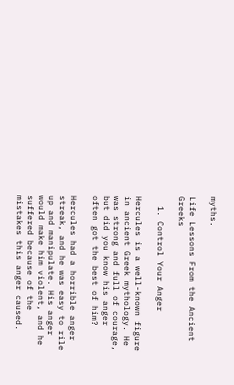myths.

Life Lessons From the Ancient Greeks

  1. Control Your Anger

Hercules is a well-known figure in ancient Greek mythology. He was strong and full of courage, but did you know his anger often got the best of him?

Hercules had a horrible anger streak, and he was easy to rile up and manipulate. His anger would make him violent, and he suffered because of the mistakes this anger caused.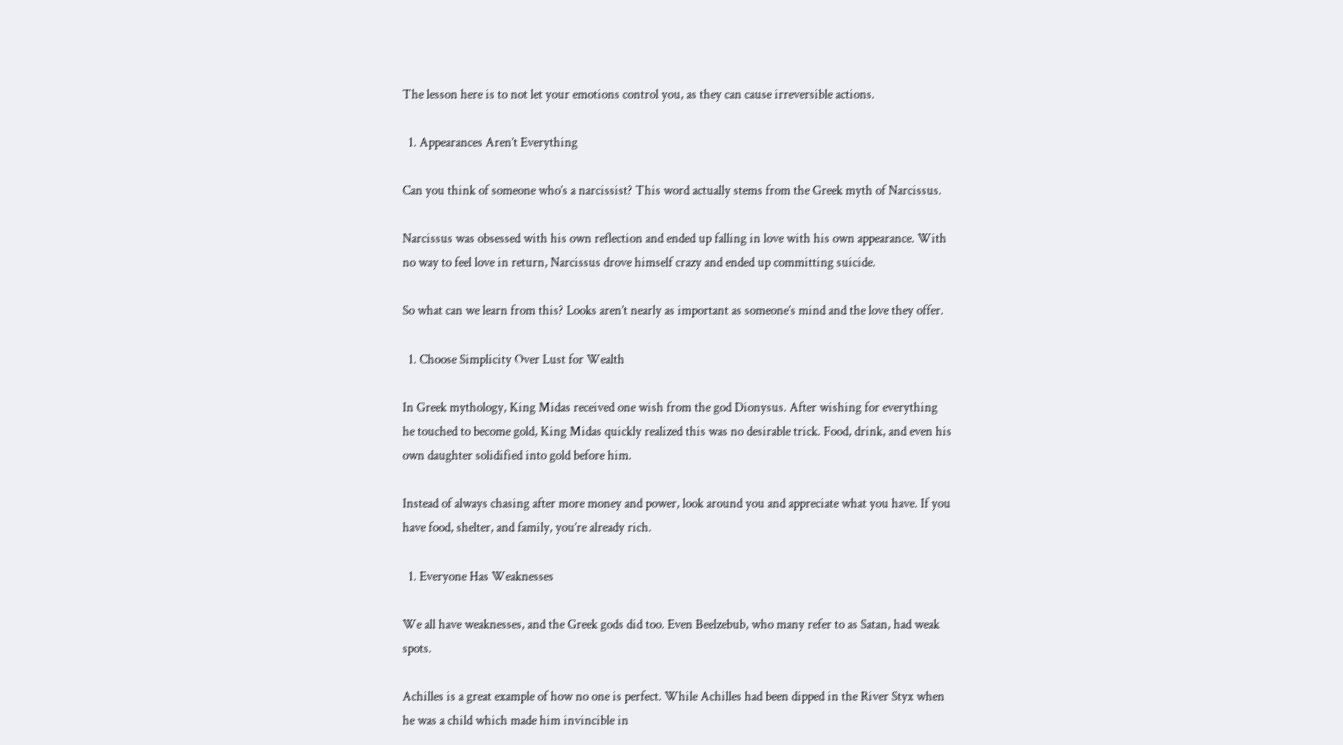The lesson here is to not let your emotions control you, as they can cause irreversible actions.

  1. Appearances Aren’t Everything

Can you think of someone who’s a narcissist? This word actually stems from the Greek myth of Narcissus.

Narcissus was obsessed with his own reflection and ended up falling in love with his own appearance. With no way to feel love in return, Narcissus drove himself crazy and ended up committing suicide.

So what can we learn from this? Looks aren’t nearly as important as someone’s mind and the love they offer.

  1. Choose Simplicity Over Lust for Wealth

In Greek mythology, King Midas received one wish from the god Dionysus. After wishing for everything he touched to become gold, King Midas quickly realized this was no desirable trick. Food, drink, and even his own daughter solidified into gold before him.

Instead of always chasing after more money and power, look around you and appreciate what you have. If you have food, shelter, and family, you’re already rich.

  1. Everyone Has Weaknesses

We all have weaknesses, and the Greek gods did too. Even Beelzebub, who many refer to as Satan, had weak spots.

Achilles is a great example of how no one is perfect. While Achilles had been dipped in the River Styx when he was a child which made him invincible in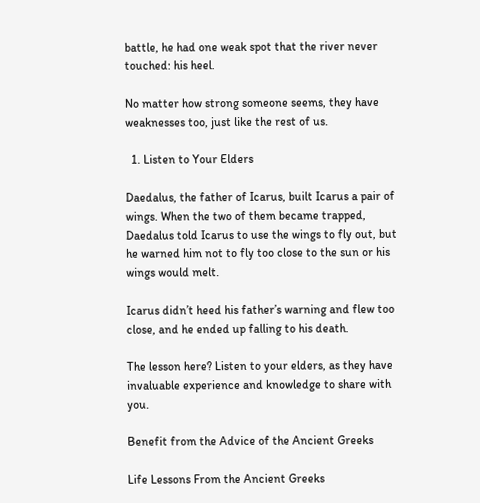battle, he had one weak spot that the river never touched: his heel.

No matter how strong someone seems, they have weaknesses too, just like the rest of us.

  1. Listen to Your Elders

Daedalus, the father of Icarus, built Icarus a pair of wings. When the two of them became trapped, Daedalus told Icarus to use the wings to fly out, but he warned him not to fly too close to the sun or his wings would melt.

Icarus didn’t heed his father’s warning and flew too close, and he ended up falling to his death.

The lesson here? Listen to your elders, as they have invaluable experience and knowledge to share with you.

Benefit from the Advice of the Ancient Greeks

Life Lessons From the Ancient Greeks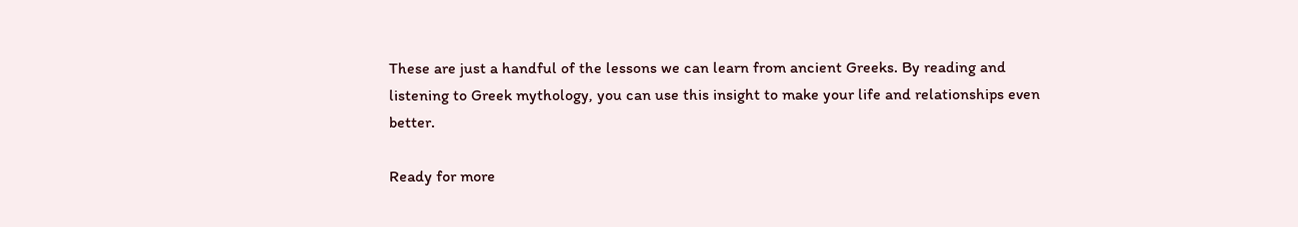These are just a handful of the lessons we can learn from ancient Greeks. By reading and listening to Greek mythology, you can use this insight to make your life and relationships even better.

Ready for more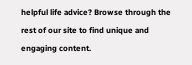helpful life advice? Browse through the rest of our site to find unique and engaging content.